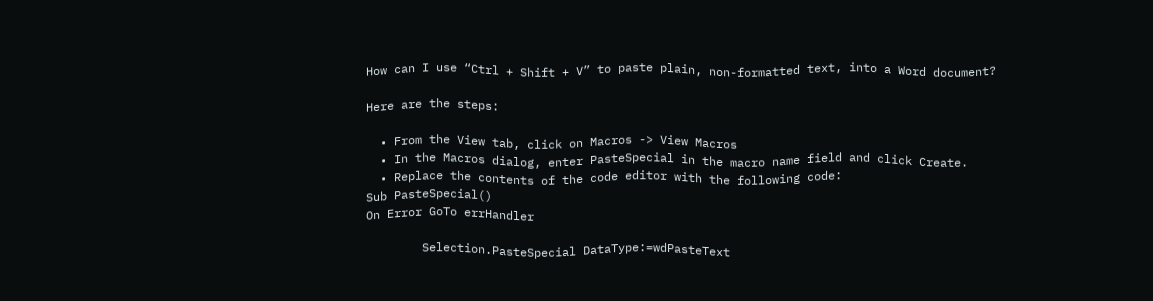How can I use “Ctrl + Shift + V” to paste plain, non-formatted text, into a Word document?

Here are the steps:

  • From the View tab, click on Macros -> View Macros
  • In the Macros dialog, enter PasteSpecial in the macro name field and click Create.
  • Replace the contents of the code editor with the following code:
Sub PasteSpecial()
On Error GoTo errHandler

        Selection.PasteSpecial DataType:=wdPasteText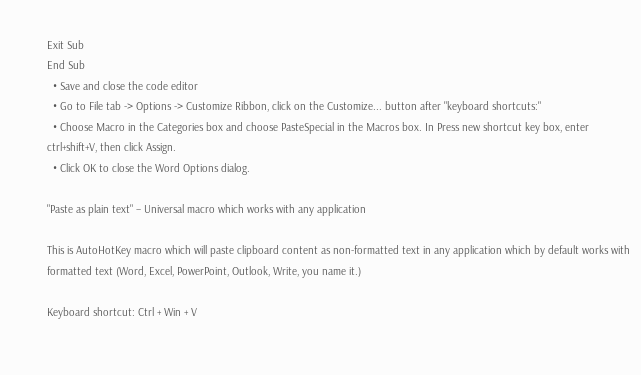Exit Sub
End Sub
  • Save and close the code editor
  • Go to File tab -> Options -> Customize Ribbon, click on the Customize... button after "keyboard shortcuts:"
  • Choose Macro in the Categories box and choose PasteSpecial in the Macros box. In Press new shortcut key box, enter ctrl+shift+V, then click Assign.
  • Click OK to close the Word Options dialog.

"Paste as plain text" – Universal macro which works with any application

This is AutoHotKey macro which will paste clipboard content as non-formatted text in any application which by default works with formatted text (Word, Excel, PowerPoint, Outlook, Write, you name it.)

Keyboard shortcut: Ctrl + Win + V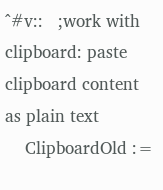^#v::   ;work with clipboard: paste clipboard content as plain text
    ClipboardOld :=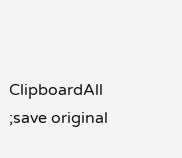ClipboardAll  ;save original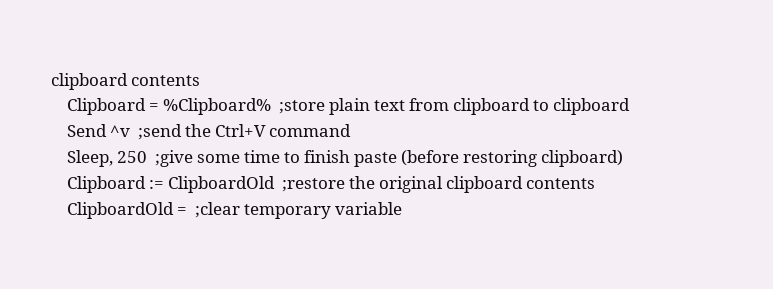clipboard contents
    Clipboard = %Clipboard%  ;store plain text from clipboard to clipboard
    Send ^v  ;send the Ctrl+V command
    Sleep, 250  ;give some time to finish paste (before restoring clipboard)
    Clipboard := ClipboardOld  ;restore the original clipboard contents
    ClipboardOld =  ;clear temporary variable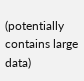(potentially contains large data)